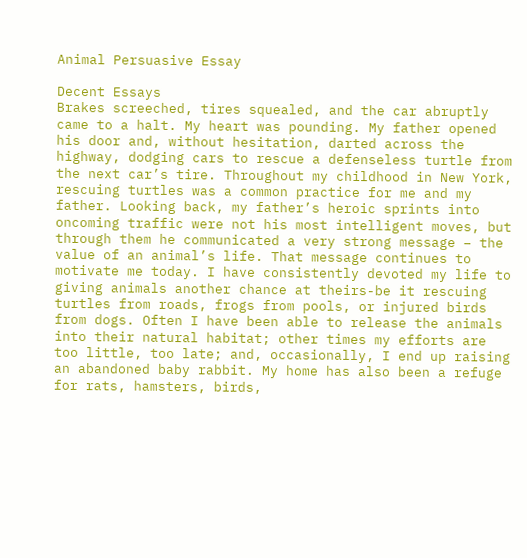Animal Persuasive Essay

Decent Essays
Brakes screeched, tires squealed, and the car abruptly came to a halt. My heart was pounding. My father opened his door and, without hesitation, darted across the highway, dodging cars to rescue a defenseless turtle from the next car’s tire. Throughout my childhood in New York, rescuing turtles was a common practice for me and my father. Looking back, my father’s heroic sprints into oncoming traffic were not his most intelligent moves, but through them he communicated a very strong message – the value of an animal’s life. That message continues to motivate me today. I have consistently devoted my life to giving animals another chance at theirs-be it rescuing turtles from roads, frogs from pools, or injured birds from dogs. Often I have been able to release the animals into their natural habitat; other times my efforts are too little, too late; and, occasionally, I end up raising an abandoned baby rabbit. My home has also been a refuge for rats, hamsters, birds,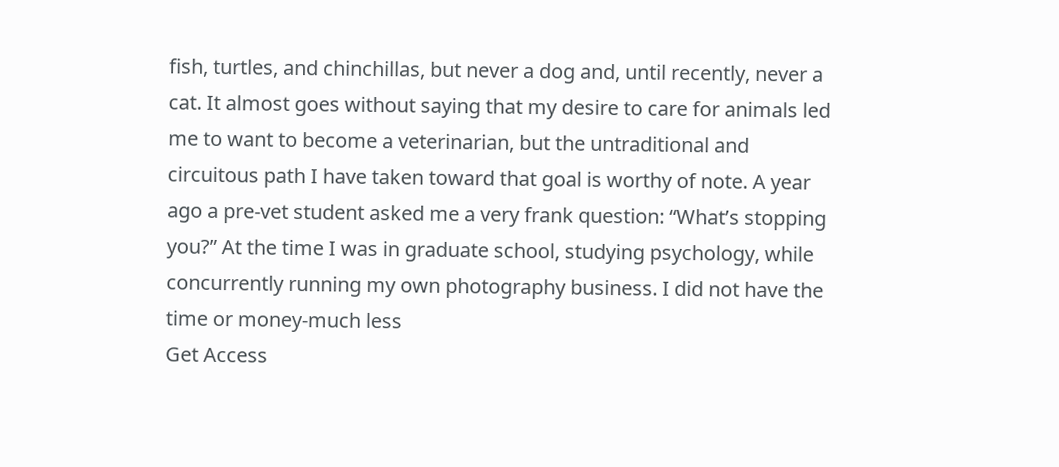fish, turtles, and chinchillas, but never a dog and, until recently, never a cat. It almost goes without saying that my desire to care for animals led me to want to become a veterinarian, but the untraditional and circuitous path I have taken toward that goal is worthy of note. A year ago a pre-vet student asked me a very frank question: “What’s stopping you?” At the time I was in graduate school, studying psychology, while concurrently running my own photography business. I did not have the time or money-much less
Get Access